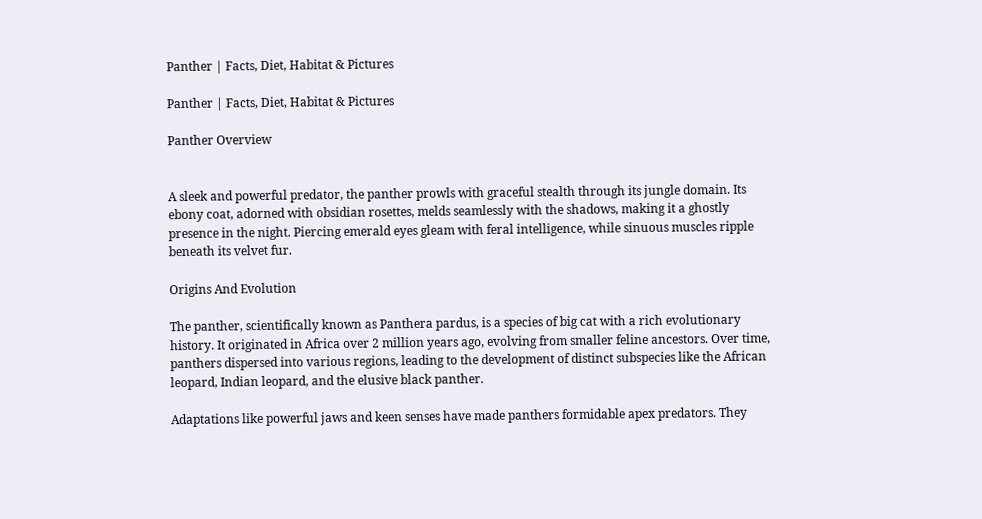Panther | Facts, Diet, Habitat & Pictures

Panther | Facts, Diet, Habitat & Pictures

Panther Overview


A sleek and powerful predator, the panther prowls with graceful stealth through its jungle domain. Its ebony coat, adorned with obsidian rosettes, melds seamlessly with the shadows, making it a ghostly presence in the night. Piercing emerald eyes gleam with feral intelligence, while sinuous muscles ripple beneath its velvet fur.

Origins And Evolution

The panther, scientifically known as Panthera pardus, is a species of big cat with a rich evolutionary history. It originated in Africa over 2 million years ago, evolving from smaller feline ancestors. Over time, panthers dispersed into various regions, leading to the development of distinct subspecies like the African leopard, Indian leopard, and the elusive black panther.

Adaptations like powerful jaws and keen senses have made panthers formidable apex predators. They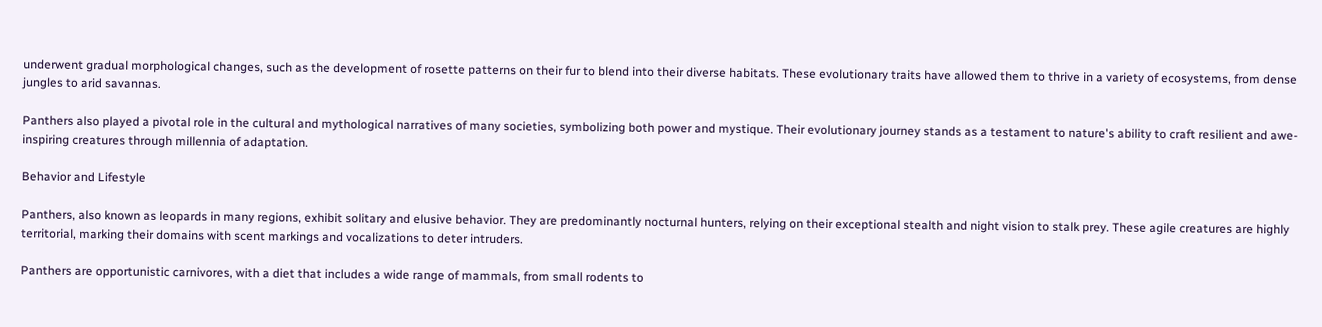underwent gradual morphological changes, such as the development of rosette patterns on their fur to blend into their diverse habitats. These evolutionary traits have allowed them to thrive in a variety of ecosystems, from dense jungles to arid savannas.

Panthers also played a pivotal role in the cultural and mythological narratives of many societies, symbolizing both power and mystique. Their evolutionary journey stands as a testament to nature's ability to craft resilient and awe-inspiring creatures through millennia of adaptation.

Behavior and Lifestyle

Panthers, also known as leopards in many regions, exhibit solitary and elusive behavior. They are predominantly nocturnal hunters, relying on their exceptional stealth and night vision to stalk prey. These agile creatures are highly territorial, marking their domains with scent markings and vocalizations to deter intruders.

Panthers are opportunistic carnivores, with a diet that includes a wide range of mammals, from small rodents to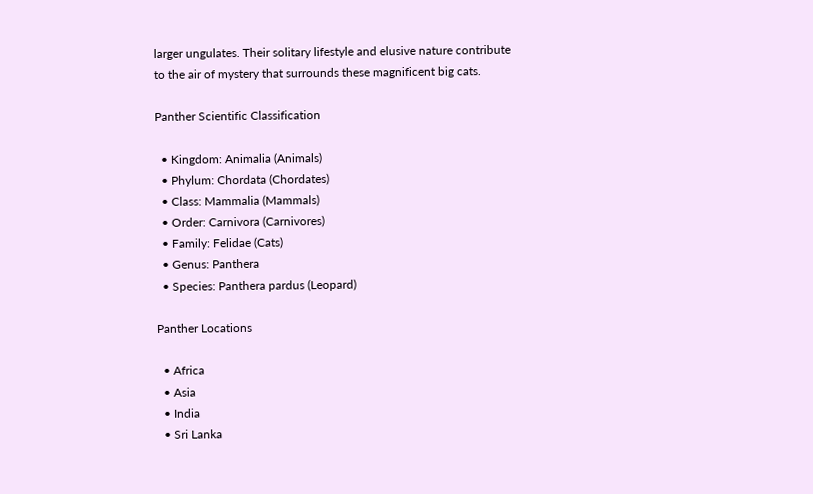larger ungulates. Their solitary lifestyle and elusive nature contribute to the air of mystery that surrounds these magnificent big cats.

Panther Scientific Classification

  • Kingdom: Animalia (Animals)
  • Phylum: Chordata (Chordates)
  • Class: Mammalia (Mammals)
  • Order: Carnivora (Carnivores)
  • Family: Felidae (Cats)
  • Genus: Panthera
  • Species: Panthera pardus (Leopard)

Panther Locations

  • Africa
  • Asia
  • India
  • Sri Lanka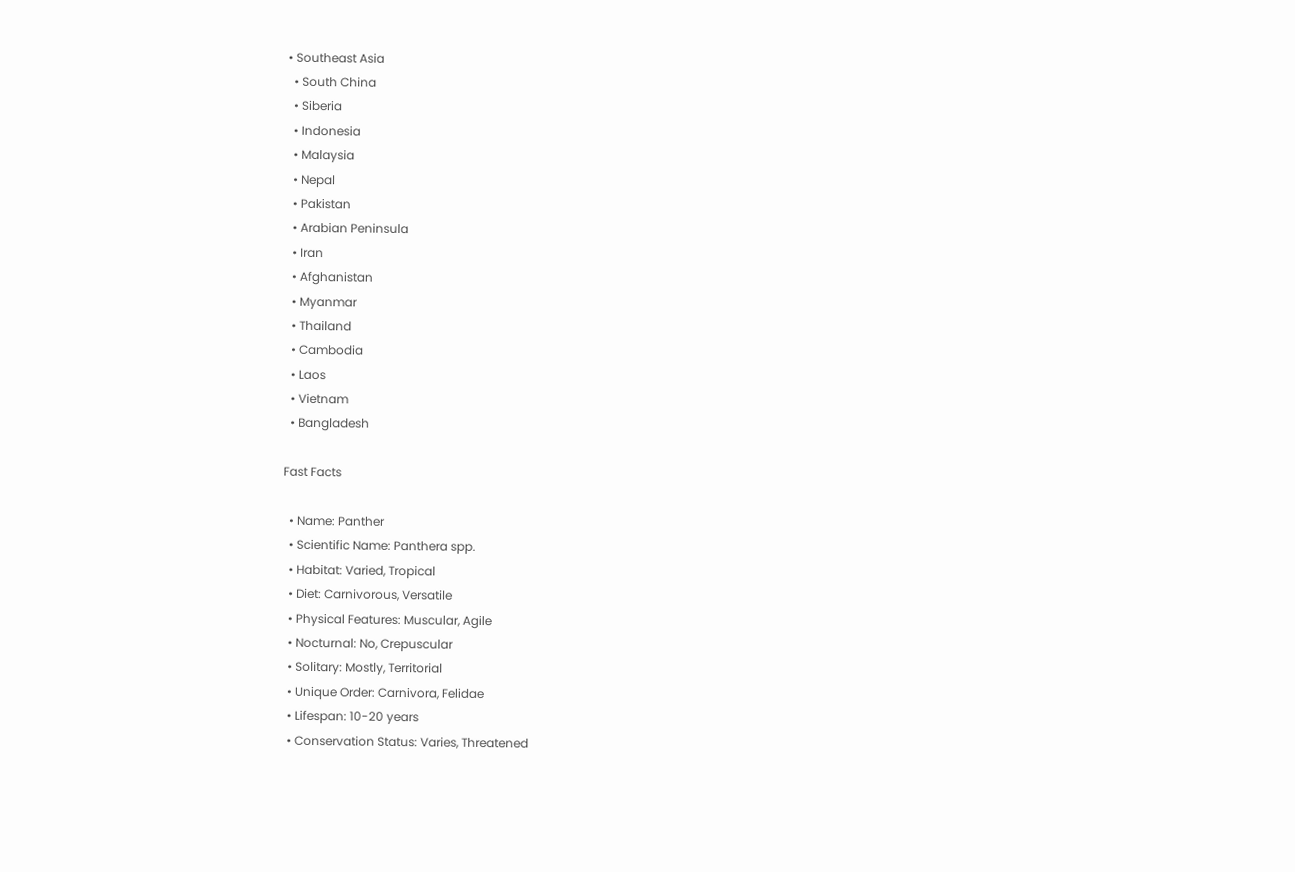• Southeast Asia
  • South China
  • Siberia
  • Indonesia
  • Malaysia
  • Nepal
  • Pakistan
  • Arabian Peninsula
  • Iran
  • Afghanistan
  • Myanmar
  • Thailand
  • Cambodia
  • Laos
  • Vietnam
  • Bangladesh

Fast Facts

  • Name: Panther
  • Scientific Name: Panthera spp.
  • Habitat: Varied, Tropical
  • Diet: Carnivorous, Versatile
  • Physical Features: Muscular, Agile
  • Nocturnal: No, Crepuscular
  • Solitary: Mostly, Territorial
  • Unique Order: Carnivora, Felidae
  • Lifespan: 10-20 years
  • Conservation Status: Varies, Threatened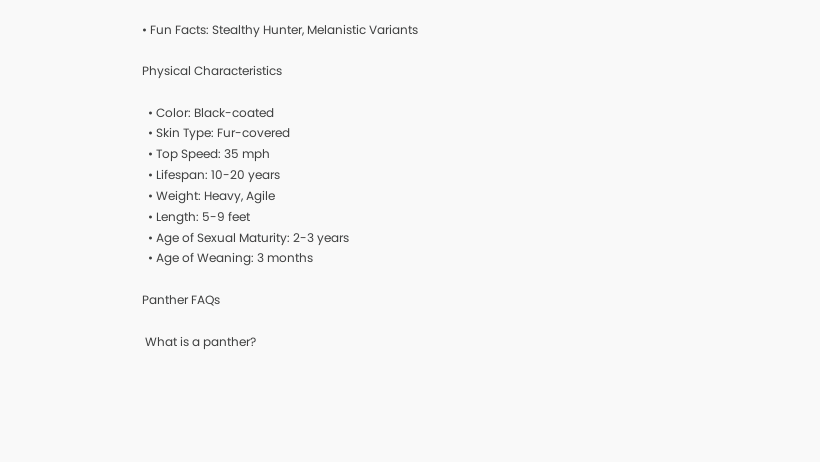• Fun Facts: Stealthy Hunter, Melanistic Variants

Physical Characteristics

  • Color: Black-coated
  • Skin Type: Fur-covered
  • Top Speed: 35 mph
  • Lifespan: 10-20 years
  • Weight: Heavy, Agile
  • Length: 5-9 feet
  • Age of Sexual Maturity: 2-3 years
  • Age of Weaning: 3 months

Panther FAQs

 What is a panther?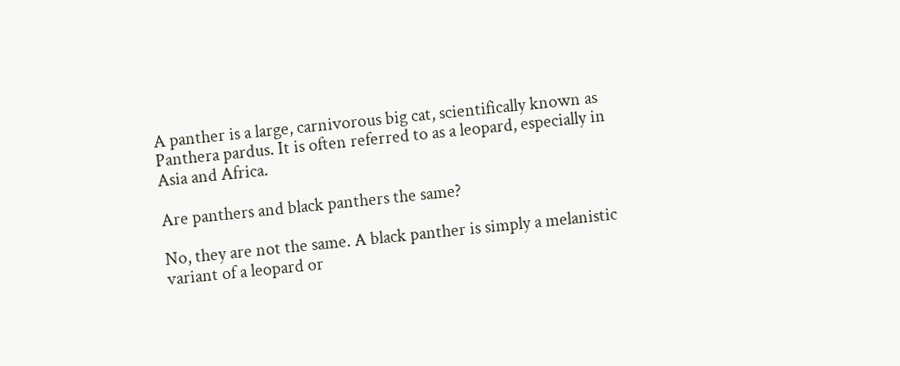A panther is a large, carnivorous big cat, scientifically known as Panthera pardus. It is often referred to as a leopard, especially in Asia and Africa.

Are panthers and black panthers the same?

No, they are not the same. A black panther is simply a melanistic variant of a leopard or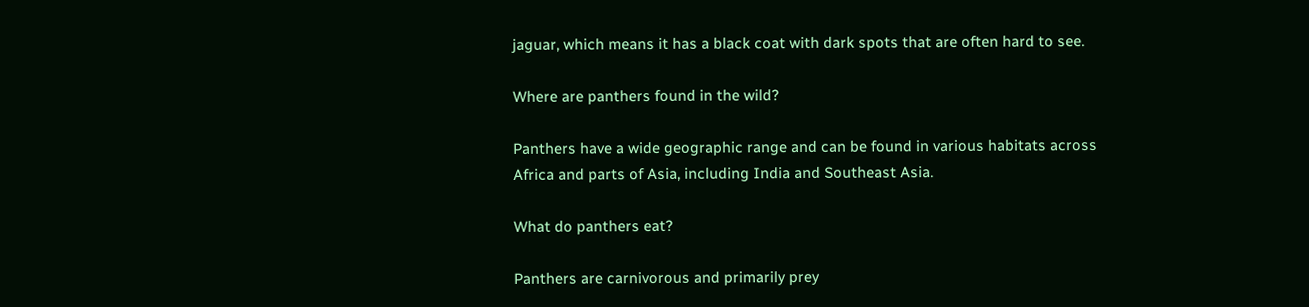jaguar, which means it has a black coat with dark spots that are often hard to see.

Where are panthers found in the wild?

Panthers have a wide geographic range and can be found in various habitats across Africa and parts of Asia, including India and Southeast Asia.

What do panthers eat?

Panthers are carnivorous and primarily prey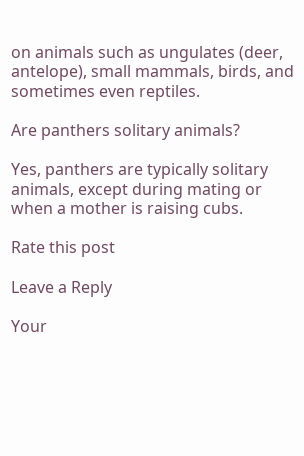on animals such as ungulates (deer, antelope), small mammals, birds, and sometimes even reptiles.

Are panthers solitary animals?

Yes, panthers are typically solitary animals, except during mating or when a mother is raising cubs.

Rate this post

Leave a Reply

Your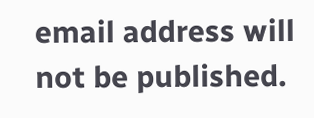email address will not be published.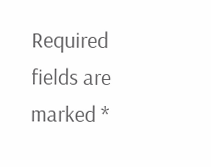Required fields are marked *